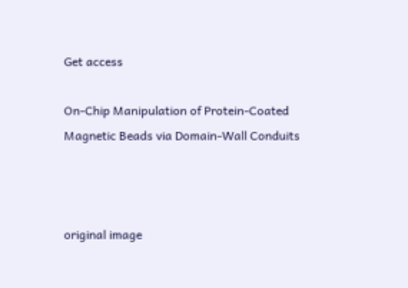Get access

On-Chip Manipulation of Protein-Coated Magnetic Beads via Domain-Wall Conduits



original image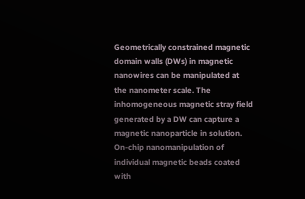Geometrically constrained magnetic domain walls (DWs) in magnetic nanowires can be manipulated at the nanometer scale. The inhomogeneous magnetic stray field generated by a DW can capture a magnetic nanoparticle in solution. On-chip nanomanipulation of individual magnetic beads coated with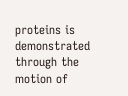proteins is demonstrated through the motion of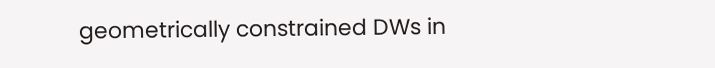geometrically constrained DWs in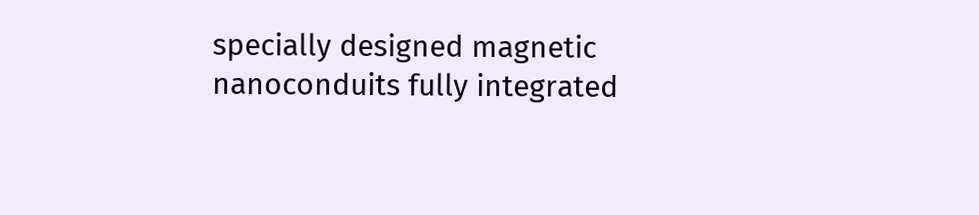specially designed magnetic nanoconduits fully integrated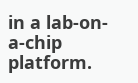in a lab-on-a-chip platform.